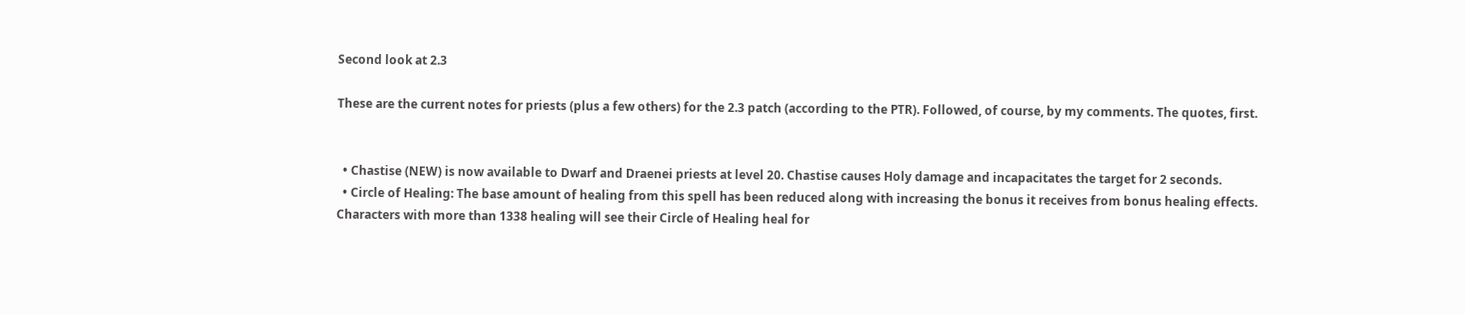Second look at 2.3

These are the current notes for priests (plus a few others) for the 2.3 patch (according to the PTR). Followed, of course, by my comments. The quotes, first.


  • Chastise (NEW) is now available to Dwarf and Draenei priests at level 20. Chastise causes Holy damage and incapacitates the target for 2 seconds.
  • Circle of Healing: The base amount of healing from this spell has been reduced along with increasing the bonus it receives from bonus healing effects. Characters with more than 1338 healing will see their Circle of Healing heal for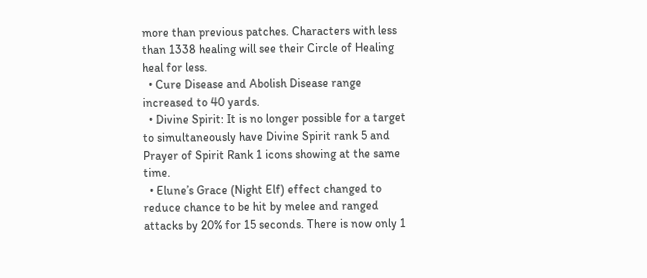more than previous patches. Characters with less than 1338 healing will see their Circle of Healing heal for less.
  • Cure Disease and Abolish Disease range increased to 40 yards.
  • Divine Spirit: It is no longer possible for a target to simultaneously have Divine Spirit rank 5 and Prayer of Spirit Rank 1 icons showing at the same time.
  • Elune’s Grace (Night Elf) effect changed to reduce chance to be hit by melee and ranged attacks by 20% for 15 seconds. There is now only 1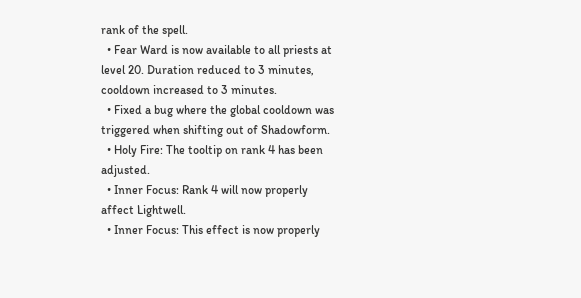rank of the spell.
  • Fear Ward is now available to all priests at level 20. Duration reduced to 3 minutes, cooldown increased to 3 minutes.
  • Fixed a bug where the global cooldown was triggered when shifting out of Shadowform.
  • Holy Fire: The tooltip on rank 4 has been adjusted.
  • Inner Focus: Rank 4 will now properly affect Lightwell.
  • Inner Focus: This effect is now properly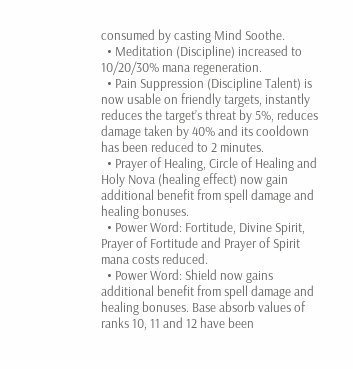consumed by casting Mind Soothe.
  • Meditation (Discipline) increased to 10/20/30% mana regeneration.
  • Pain Suppression (Discipline Talent) is now usable on friendly targets, instantly reduces the target’s threat by 5%, reduces damage taken by 40% and its cooldown has been reduced to 2 minutes.
  • Prayer of Healing, Circle of Healing and Holy Nova (healing effect) now gain additional benefit from spell damage and healing bonuses.
  • Power Word: Fortitude, Divine Spirit, Prayer of Fortitude and Prayer of Spirit mana costs reduced.
  • Power Word: Shield now gains additional benefit from spell damage and healing bonuses. Base absorb values of ranks 10, 11 and 12 have been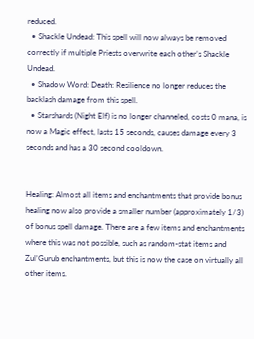reduced.
  • Shackle Undead: This spell will now always be removed correctly if multiple Priests overwrite each other’s Shackle Undead.
  • Shadow Word: Death: Resilience no longer reduces the backlash damage from this spell.
  • Starshards (Night Elf) is no longer channeled, costs 0 mana, is now a Magic effect, lasts 15 seconds, causes damage every 3 seconds and has a 30 second cooldown.


Healing: Almost all items and enchantments that provide bonus healing now also provide a smaller number (approximately 1/3) of bonus spell damage. There are a few items and enchantments where this was not possible, such as random-stat items and Zul’Gurub enchantments, but this is now the case on virtually all other items.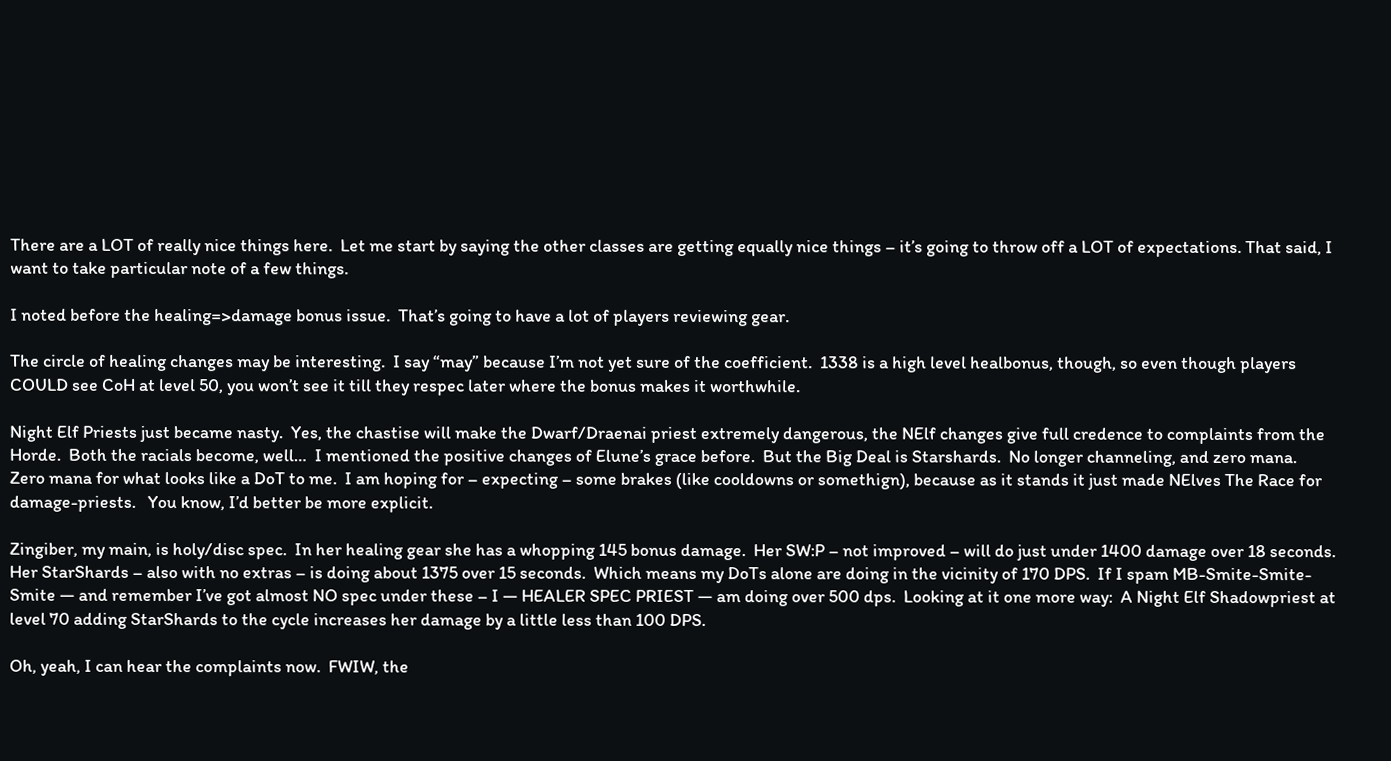There are a LOT of really nice things here.  Let me start by saying the other classes are getting equally nice things – it’s going to throw off a LOT of expectations. That said, I want to take particular note of a few things.

I noted before the healing=>damage bonus issue.  That’s going to have a lot of players reviewing gear.

The circle of healing changes may be interesting.  I say “may” because I’m not yet sure of the coefficient.  1338 is a high level healbonus, though, so even though players COULD see CoH at level 50, you won’t see it till they respec later where the bonus makes it worthwhile.

Night Elf Priests just became nasty.  Yes, the chastise will make the Dwarf/Draenai priest extremely dangerous, the NElf changes give full credence to complaints from the Horde.  Both the racials become, well…  I mentioned the positive changes of Elune’s grace before.  But the Big Deal is Starshards.  No longer channeling, and zero mana.  Zero mana for what looks like a DoT to me.  I am hoping for – expecting – some brakes (like cooldowns or somethign), because as it stands it just made NElves The Race for damage-priests.   You know, I’d better be more explicit.

Zingiber, my main, is holy/disc spec.  In her healing gear she has a whopping 145 bonus damage.  Her SW:P – not improved – will do just under 1400 damage over 18 seconds.  Her StarShards – also with no extras – is doing about 1375 over 15 seconds.  Which means my DoTs alone are doing in the vicinity of 170 DPS.  If I spam MB-Smite-Smite-Smite — and remember I’ve got almost NO spec under these – I — HEALER SPEC PRIEST — am doing over 500 dps.  Looking at it one more way:  A Night Elf Shadowpriest at level 70 adding StarShards to the cycle increases her damage by a little less than 100 DPS.

Oh, yeah, I can hear the complaints now.  FWIW, the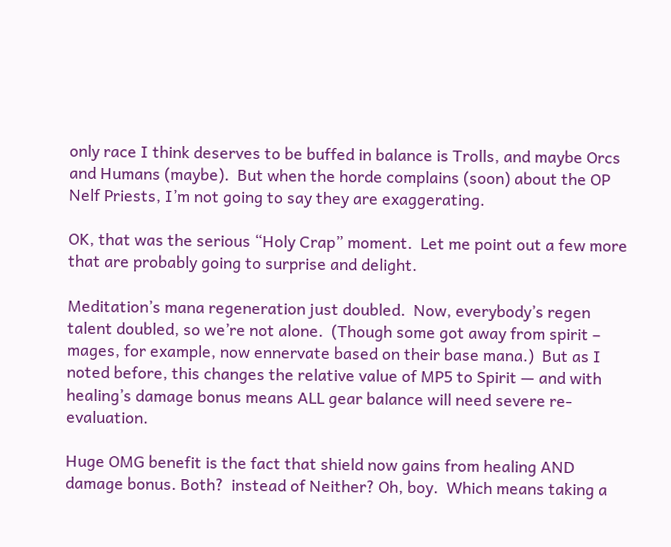only race I think deserves to be buffed in balance is Trolls, and maybe Orcs and Humans (maybe).  But when the horde complains (soon) about the OP Nelf Priests, I’m not going to say they are exaggerating.

OK, that was the serious “Holy Crap” moment.  Let me point out a few more that are probably going to surprise and delight.

Meditation’s mana regeneration just doubled.  Now, everybody’s regen talent doubled, so we’re not alone.  (Though some got away from spirit – mages, for example, now ennervate based on their base mana.)  But as I noted before, this changes the relative value of MP5 to Spirit — and with healing’s damage bonus means ALL gear balance will need severe re-evaluation.

Huge OMG benefit is the fact that shield now gains from healing AND damage bonus. Both?  instead of Neither? Oh, boy.  Which means taking a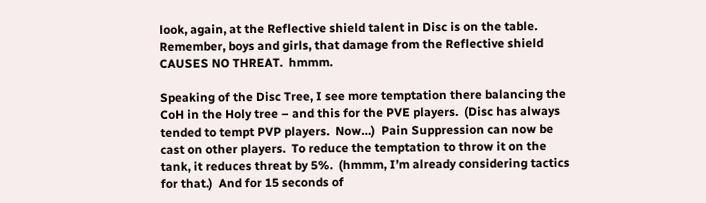look, again, at the Reflective shield talent in Disc is on the table.  Remember, boys and girls, that damage from the Reflective shield CAUSES NO THREAT.  hmmm.

Speaking of the Disc Tree, I see more temptation there balancing the CoH in the Holy tree – and this for the PVE players.  (Disc has always tended to tempt PVP players.  Now…)  Pain Suppression can now be cast on other players.  To reduce the temptation to throw it on the tank, it reduces threat by 5%.  (hmmm, I’m already considering tactics for that.)  And for 15 seconds of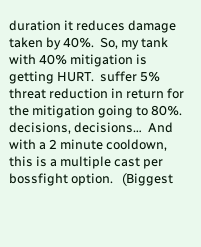duration it reduces damage taken by 40%.  So, my tank with 40% mitigation is getting HURT.  suffer 5% threat reduction in return for the mitigation going to 80%.  decisions, decisions…  And with a 2 minute cooldown, this is a multiple cast per bossfight option.   (Biggest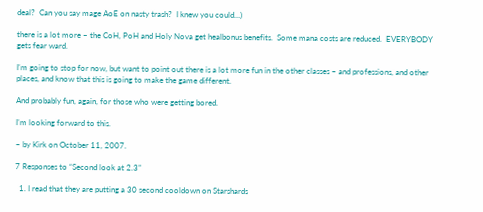deal?  Can you say mage AoE on nasty trash?  I knew you could…)

there is a lot more – the CoH, PoH and Holy Nova get healbonus benefits.  Some mana costs are reduced.  EVERYBODY gets fear ward.

I’m going to stop for now, but want to point out there is a lot more fun in the other classes – and professions, and other places, and know that this is going to make the game different.

And probably fun, again, for those who were getting bored.

I’m looking forward to this.

~ by Kirk on October 11, 2007.

7 Responses to “Second look at 2.3”

  1. I read that they are putting a 30 second cooldown on Starshards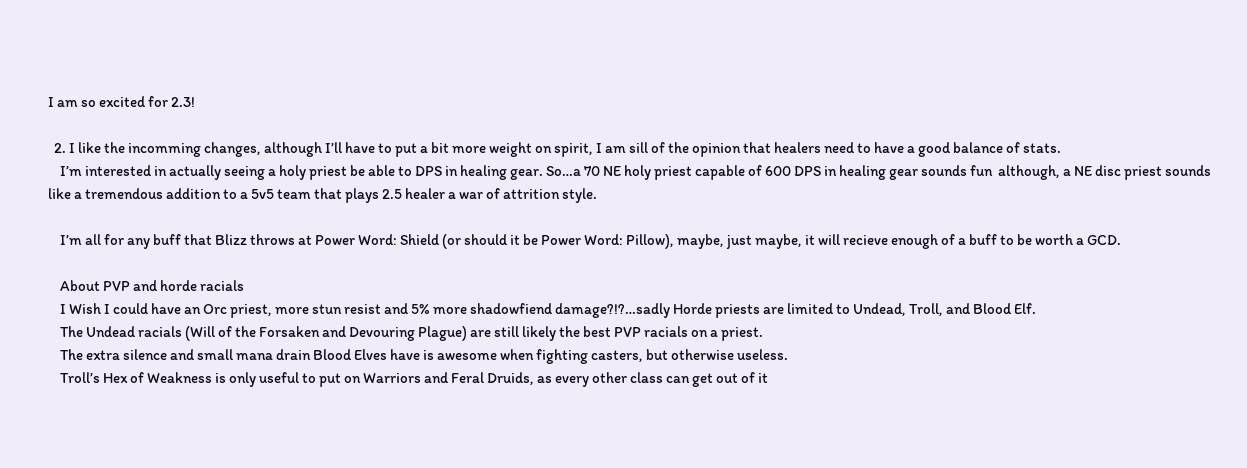I am so excited for 2.3!

  2. I like the incomming changes, although I’ll have to put a bit more weight on spirit, I am sill of the opinion that healers need to have a good balance of stats.
    I’m interested in actually seeing a holy priest be able to DPS in healing gear. So…a 70 NE holy priest capable of 600 DPS in healing gear sounds fun  although, a NE disc priest sounds like a tremendous addition to a 5v5 team that plays 2.5 healer a war of attrition style.

    I’m all for any buff that Blizz throws at Power Word: Shield (or should it be Power Word: Pillow), maybe, just maybe, it will recieve enough of a buff to be worth a GCD.

    About PVP and horde racials
    I Wish I could have an Orc priest, more stun resist and 5% more shadowfiend damage?!?…sadly Horde priests are limited to Undead, Troll, and Blood Elf.
    The Undead racials (Will of the Forsaken and Devouring Plague) are still likely the best PVP racials on a priest.
    The extra silence and small mana drain Blood Elves have is awesome when fighting casters, but otherwise useless.
    Troll’s Hex of Weakness is only useful to put on Warriors and Feral Druids, as every other class can get out of it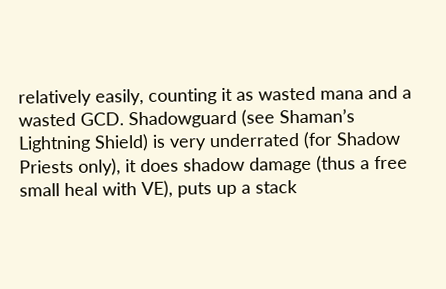relatively easily, counting it as wasted mana and a wasted GCD. Shadowguard (see Shaman’s Lightning Shield) is very underrated (for Shadow Priests only), it does shadow damage (thus a free small heal with VE), puts up a stack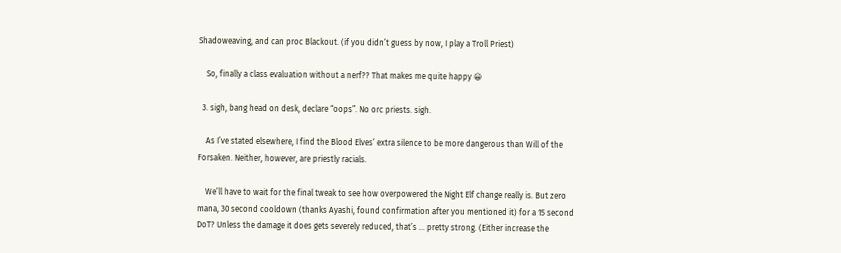Shadoweaving, and can proc Blackout. (if you didn’t guess by now, I play a Troll Priest)

    So, finally a class evaluation without a nerf?? That makes me quite happy 😀

  3. sigh, bang head on desk, declare “oops”. No orc priests. sigh.

    As I’ve stated elsewhere, I find the Blood Elves’ extra silence to be more dangerous than Will of the Forsaken. Neither, however, are priestly racials.

    We’ll have to wait for the final tweak to see how overpowered the Night Elf change really is. But zero mana, 30 second cooldown (thanks Ayashi, found confirmation after you mentioned it) for a 15 second DoT? Unless the damage it does gets severely reduced, that’s … pretty strong. (Either increase the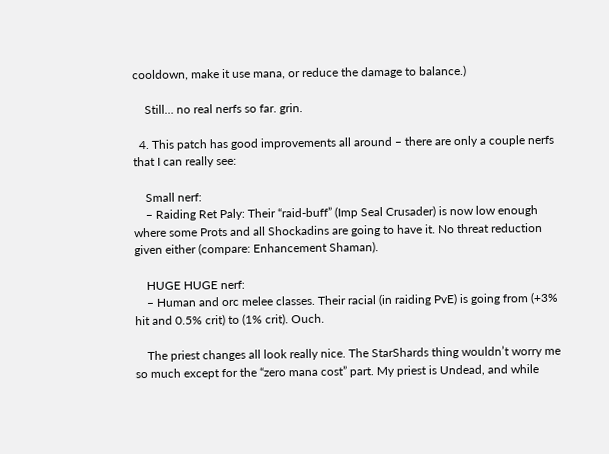cooldown, make it use mana, or reduce the damage to balance.)

    Still… no real nerfs so far. grin.

  4. This patch has good improvements all around – there are only a couple nerfs that I can really see:

    Small nerf:
    – Raiding Ret Paly: Their “raid-buff” (Imp Seal Crusader) is now low enough where some Prots and all Shockadins are going to have it. No threat reduction given either (compare: Enhancement Shaman).

    HUGE HUGE nerf:
    – Human and orc melee classes. Their racial (in raiding PvE) is going from (+3% hit and 0.5% crit) to (1% crit). Ouch.

    The priest changes all look really nice. The StarShards thing wouldn’t worry me so much except for the “zero mana cost” part. My priest is Undead, and while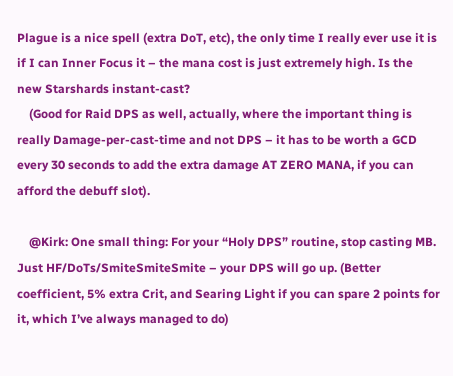Plague is a nice spell (extra DoT, etc), the only time I really ever use it is if I can Inner Focus it – the mana cost is just extremely high. Is the new Starshards instant-cast?
    (Good for Raid DPS as well, actually, where the important thing is really Damage-per-cast-time and not DPS – it has to be worth a GCD every 30 seconds to add the extra damage AT ZERO MANA, if you can afford the debuff slot).

    @Kirk: One small thing: For your “Holy DPS” routine, stop casting MB. Just HF/DoTs/SmiteSmiteSmite – your DPS will go up. (Better coefficient, 5% extra Crit, and Searing Light if you can spare 2 points for it, which I’ve always managed to do)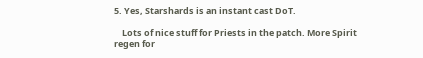5. Yes, Starshards is an instant cast DoT.

    Lots of nice stuff for Priests in the patch. More Spirit regen for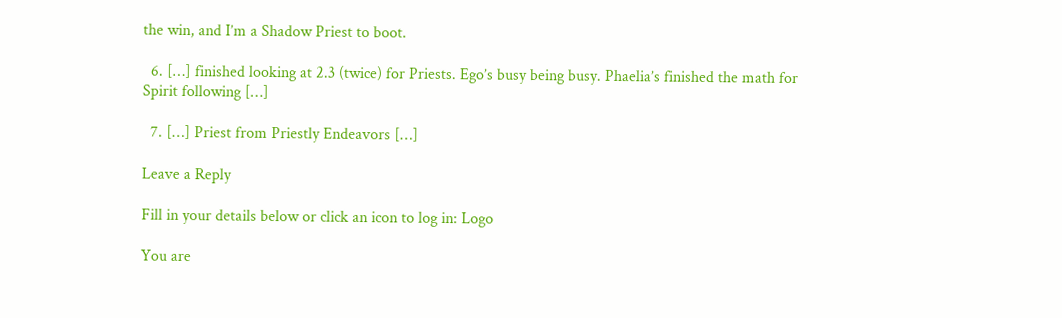the win, and I’m a Shadow Priest to boot.

  6. […] finished looking at 2.3 (twice) for Priests. Ego’s busy being busy. Phaelia’s finished the math for Spirit following […]

  7. […] Priest from Priestly Endeavors […]

Leave a Reply

Fill in your details below or click an icon to log in: Logo

You are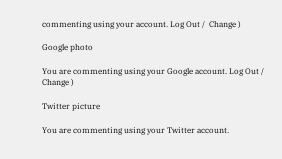commenting using your account. Log Out /  Change )

Google photo

You are commenting using your Google account. Log Out /  Change )

Twitter picture

You are commenting using your Twitter account.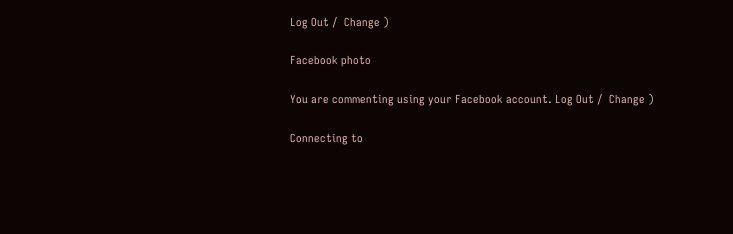Log Out /  Change )

Facebook photo

You are commenting using your Facebook account. Log Out /  Change )

Connecting to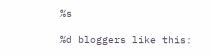%s

%d bloggers like this: